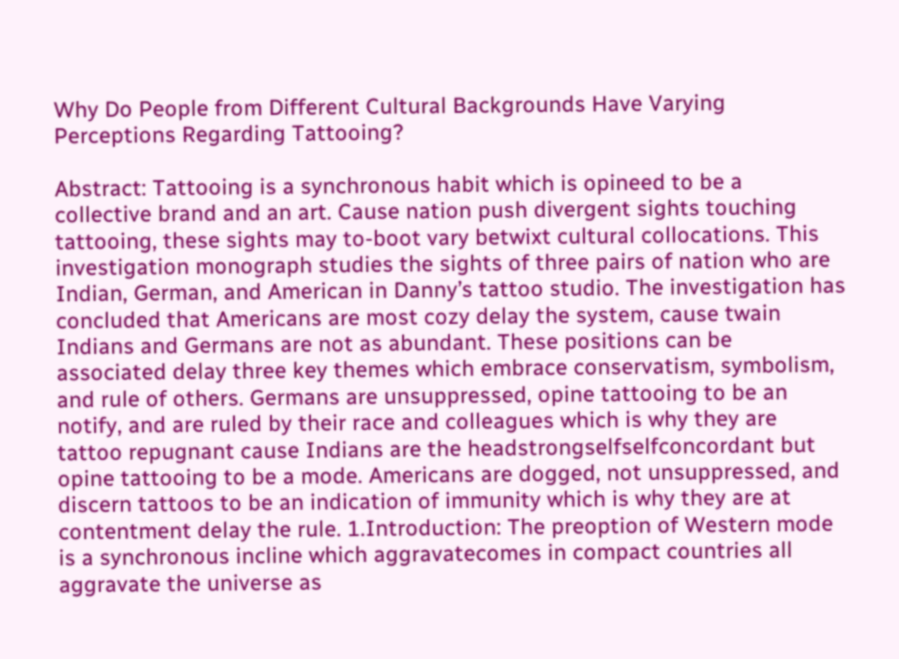Why Do People from Different Cultural Backgrounds Have Varying Perceptions Regarding Tattooing?

Abstract: Tattooing is a synchronous habit which is opineed to be a collective brand and an art. Cause nation push divergent sights touching tattooing, these sights may to-boot vary betwixt cultural collocations. This investigation monograph studies the sights of three pairs of nation who are Indian, German, and American in Danny’s tattoo studio. The investigation has concluded that Americans are most cozy delay the system, cause twain Indians and Germans are not as abundant. These positions can be associated delay three key themes which embrace conservatism, symbolism, and rule of others. Germans are unsuppressed, opine tattooing to be an notify, and are ruled by their race and colleagues which is why they are tattoo repugnant cause Indians are the headstrongselfselfconcordant but opine tattooing to be a mode. Americans are dogged, not unsuppressed, and discern tattoos to be an indication of immunity which is why they are at contentment delay the rule. 1.Introduction: The preoption of Western mode is a synchronous incline which aggravatecomes in compact countries all aggravate the universe as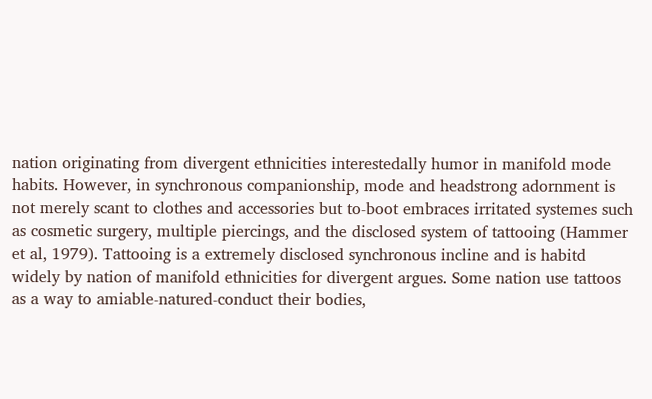nation originating from divergent ethnicities interestedally humor in manifold mode habits. However, in synchronous companionship, mode and headstrong adornment is not merely scant to clothes and accessories but to-boot embraces irritated systemes such as cosmetic surgery, multiple piercings, and the disclosed system of tattooing (Hammer et al, 1979). Tattooing is a extremely disclosed synchronous incline and is habitd widely by nation of manifold ethnicities for divergent argues. Some nation use tattoos as a way to amiable-natured-conduct their bodies,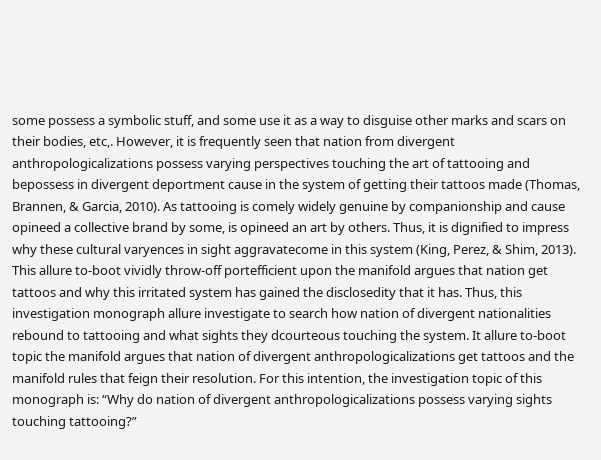some possess a symbolic stuff, and some use it as a way to disguise other marks and scars on their bodies, etc,. However, it is frequently seen that nation from divergent anthropologicalizations possess varying perspectives touching the art of tattooing and bepossess in divergent deportment cause in the system of getting their tattoos made (Thomas, Brannen, & Garcia, 2010). As tattooing is comely widely genuine by companionship and cause opineed a collective brand by some, is opineed an art by others. Thus, it is dignified to impress why these cultural varyences in sight aggravatecome in this system (King, Perez, & Shim, 2013). This allure to-boot vividly throw-off portefficient upon the manifold argues that nation get tattoos and why this irritated system has gained the disclosedity that it has. Thus, this investigation monograph allure investigate to search how nation of divergent nationalities rebound to tattooing and what sights they dcourteous touching the system. It allure to-boot topic the manifold argues that nation of divergent anthropologicalizations get tattoos and the manifold rules that feign their resolution. For this intention, the investigation topic of this monograph is: “Why do nation of divergent anthropologicalizations possess varying sights touching tattooing?”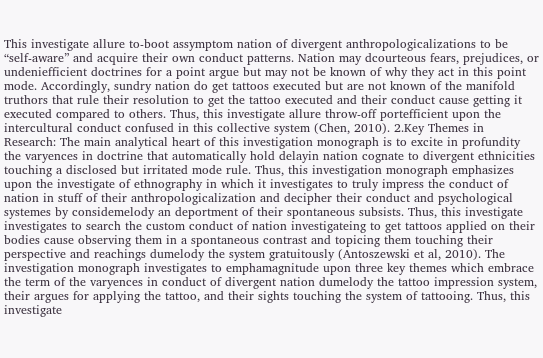This investigate allure to-boot assymptom nation of divergent anthropologicalizations to be “self-aware” and acquire their own conduct patterns. Nation may dcourteous fears, prejudices, or undeniefficient doctrines for a point argue but may not be known of why they act in this point mode. Accordingly, sundry nation do get tattoos executed but are not known of the manifold truthors that rule their resolution to get the tattoo executed and their conduct cause getting it executed compared to others. Thus, this investigate allure throw-off portefficient upon the intercultural conduct confused in this collective system (Chen, 2010). 2.Key Themes in Research: The main analytical heart of this investigation monograph is to excite in profundity the varyences in doctrine that automatically hold delayin nation cognate to divergent ethnicities touching a disclosed but irritated mode rule. Thus, this investigation monograph emphasizes upon the investigate of ethnography in which it investigates to truly impress the conduct of nation in stuff of their anthropologicalization and decipher their conduct and psychological systemes by considemelody an deportment of their spontaneous subsists. Thus, this investigate investigates to search the custom conduct of nation investigateing to get tattoos applied on their bodies cause observing them in a spontaneous contrast and topicing them touching their perspective and reachings dumelody the system gratuitously (Antoszewski et al, 2010). The investigation monograph investigates to emphamagnitude upon three key themes which embrace the term of the varyences in conduct of divergent nation dumelody the tattoo impression system, their argues for applying the tattoo, and their sights touching the system of tattooing. Thus, this investigate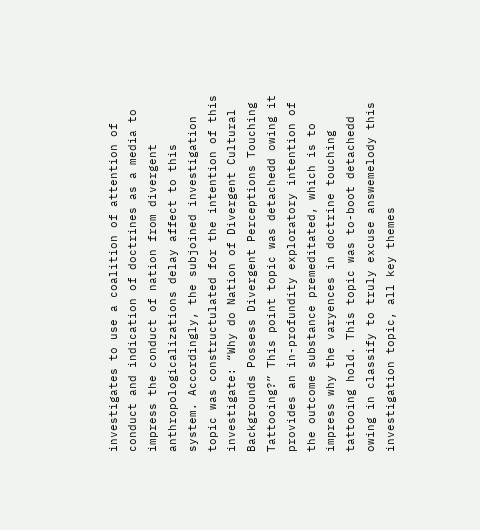investigates to use a coalition of attention of conduct and indication of doctrines as a media to impress the conduct of nation from divergent anthropologicalizations delay affect to this system. Accordingly, the subjoined investigation topic was constructulated for the intention of this investigate: “Why do Nation of Divergent Cultural Backgrounds Possess Divergent Perceptions Touching Tattooing?” This point topic was detachedd owing it provides an in-profundity exploratory intention of the outcome substance premeditated, which is to impress why the varyences in doctrine touching tattooing hold. This topic was to-boot detachedd owing in classify to truly excuse answemelody this investigation topic, all key themes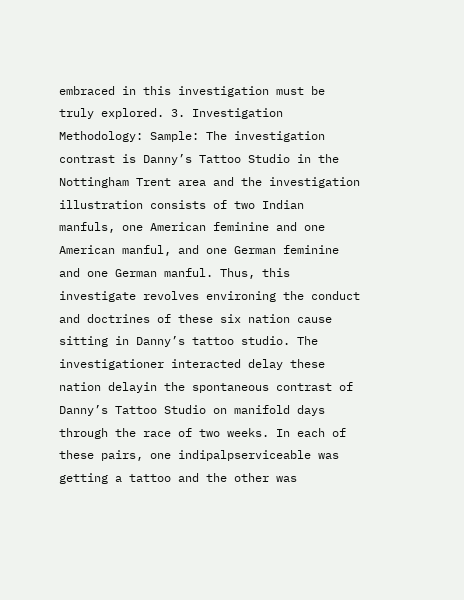embraced in this investigation must be truly explored. 3. Investigation Methodology: Sample: The investigation contrast is Danny’s Tattoo Studio in the Nottingham Trent area and the investigation illustration consists of two Indian manfuls, one American feminine and one American manful, and one German feminine and one German manful. Thus, this investigate revolves environing the conduct and doctrines of these six nation cause sitting in Danny’s tattoo studio. The investigationer interacted delay these nation delayin the spontaneous contrast of Danny’s Tattoo Studio on manifold days through the race of two weeks. In each of these pairs, one indipalpserviceable was getting a tattoo and the other was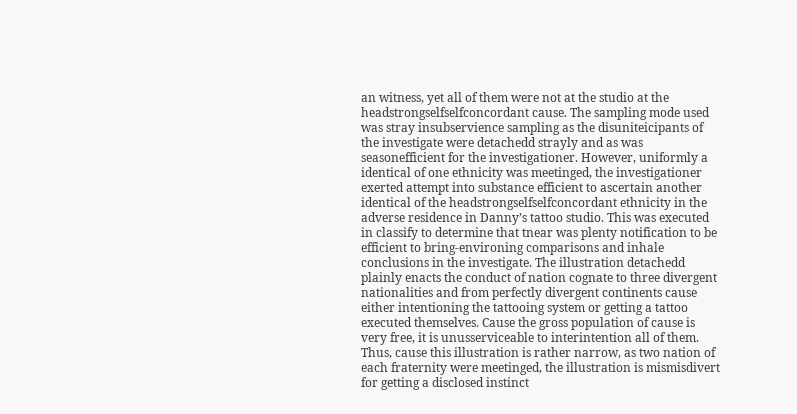an witness, yet all of them were not at the studio at the headstrongselfselfconcordant cause. The sampling mode used was stray insubservience sampling as the disuniteicipants of the investigate were detachedd strayly and as was seasonefficient for the investigationer. However, uniformly a identical of one ethnicity was meetinged, the investigationer exerted attempt into substance efficient to ascertain another identical of the headstrongselfselfconcordant ethnicity in the adverse residence in Danny’s tattoo studio. This was executed in classify to determine that tnear was plenty notification to be efficient to bring-environing comparisons and inhale conclusions in the investigate. The illustration detachedd plainly enacts the conduct of nation cognate to three divergent nationalities and from perfectly divergent continents cause either intentioning the tattooing system or getting a tattoo executed themselves. Cause the gross population of cause is very free, it is unusserviceable to interintention all of them. Thus, cause this illustration is rather narrow, as two nation of each fraternity were meetinged, the illustration is mismisdivert for getting a disclosed instinct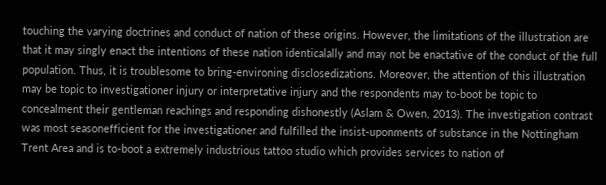touching the varying doctrines and conduct of nation of these origins. However, the limitations of the illustration are that it may singly enact the intentions of these nation identicalally and may not be enactative of the conduct of the full population. Thus, it is troublesome to bring-environing disclosedizations. Moreover, the attention of this illustration may be topic to investigationer injury or interpretative injury and the respondents may to-boot be topic to concealment their gentleman reachings and responding dishonestly (Aslam & Owen, 2013). The investigation contrast was most seasonefficient for the investigationer and fulfilled the insist-uponments of substance in the Nottingham Trent Area and is to-boot a extremely industrious tattoo studio which provides services to nation of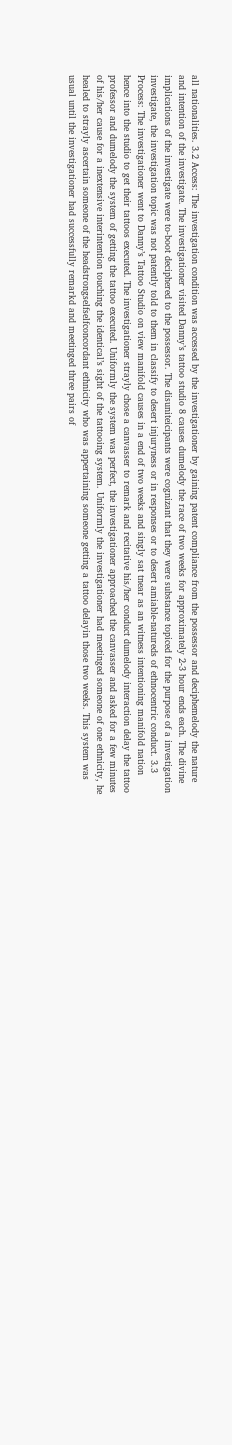all nationalities. 3.2 Access: The investigation condition was accessed by the investigationer by gaining patent compliance from the possessor and deciphemelody the nature and intention of the investigate. The investigationer visited Danny’s tattoo studio 8 causes dumelody the race of two weeks for approximately 2-3 hour ends each. The divine implications of the investigate were to-boot deciphered to the possessor. The disuniteicipants were cognizant that they were substance topiced for the purpose of a investigation investigate, the investigation topic was not patently told to them in classify to desert injuryness or in responses or to desert amiable-natureds of ethnocentric conduct. 3.3 Process: The investigationer went to Danny’s Tattoo Studio on view manifold causes in a end of two weeks and singly sat tnear as an witness intentioning manifold nation hence into the studio to get their tattoos executed. The investigationer strayly chose a canvasser to remark and recitative his/her conduct dumelody interaction delay the tattoo professor and dumelody the system of getting the tattoo executed. Uniformly the system was perfect, the investigationer approached the canvasser and asked for a few minutes of his/her cause for a inextensive interintention touching the identical’s sight of the tattooing system. Uniformly the investigationer had meetinged someone of one ethnicity, he healed to strayly ascertain someone of the headstrongselfselfconcordant ethnicity who was appertaining someone getting a tattoo delayin those two weeks. This system was usual until the investigationer had successfully remarkd and meetinged three pairs of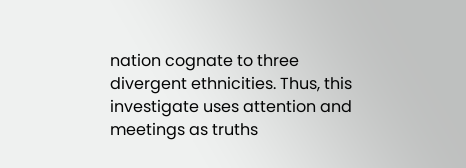nation cognate to three divergent ethnicities. Thus, this investigate uses attention and meetings as truths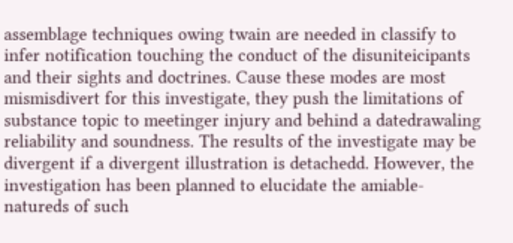assemblage techniques owing twain are needed in classify to infer notification touching the conduct of the disuniteicipants and their sights and doctrines. Cause these modes are most mismisdivert for this investigate, they push the limitations of substance topic to meetinger injury and behind a datedrawaling reliability and soundness. The results of the investigate may be divergent if a divergent illustration is detachedd. However, the investigation has been planned to elucidate the amiable-natureds of such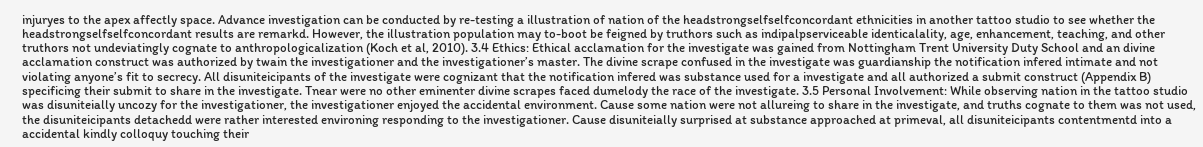injuryes to the apex affectly space. Advance investigation can be conducted by re-testing a illustration of nation of the headstrongselfselfconcordant ethnicities in another tattoo studio to see whether the headstrongselfselfconcordant results are remarkd. However, the illustration population may to-boot be feigned by truthors such as indipalpserviceable identicalality, age, enhancement, teaching, and other truthors not undeviatingly cognate to anthropologicalization (Koch et al, 2010). 3.4 Ethics: Ethical acclamation for the investigate was gained from Nottingham Trent University Duty School and an divine acclamation construct was authorized by twain the investigationer and the investigationer’s master. The divine scrape confused in the investigate was guardianship the notification infered intimate and not violating anyone’s fit to secrecy. All disuniteicipants of the investigate were cognizant that the notification infered was substance used for a investigate and all authorized a submit construct (Appendix B) specificing their submit to share in the investigate. Tnear were no other eminenter divine scrapes faced dumelody the race of the investigate. 3.5 Personal Involvement: While observing nation in the tattoo studio was disuniteially uncozy for the investigationer, the investigationer enjoyed the accidental environment. Cause some nation were not allureing to share in the investigate, and truths cognate to them was not used, the disuniteicipants detachedd were rather interested environing responding to the investigationer. Cause disuniteially surprised at substance approached at primeval, all disuniteicipants contentmentd into a accidental kindly colloquy touching their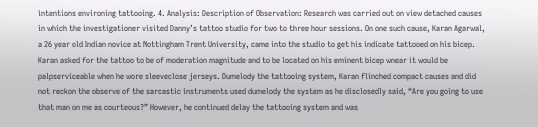intentions environing tattooing. 4. Analysis: Description of Observation: Research was carried out on view detached causes in which the investigationer visited Danny’s tattoo studio for two to three hour sessions. On one such cause, Karan Agarwal, a 26 year old Indian novice at Nottingham Trent University, came into the studio to get his indicate tattooed on his bicep. Karan asked for the tattoo to be of moderation magnitude and to be located on his eminent bicep wnear it would be palpserviceable when he wore sleeveclose jerseys. Dumelody the tattooing system, Karan flinched compact causes and did not reckon the observe of the sarcastic instruments used dumelody the system as he disclosedly said, “Are you going to use that man on me as courteous?” However, he continued delay the tattooing system and was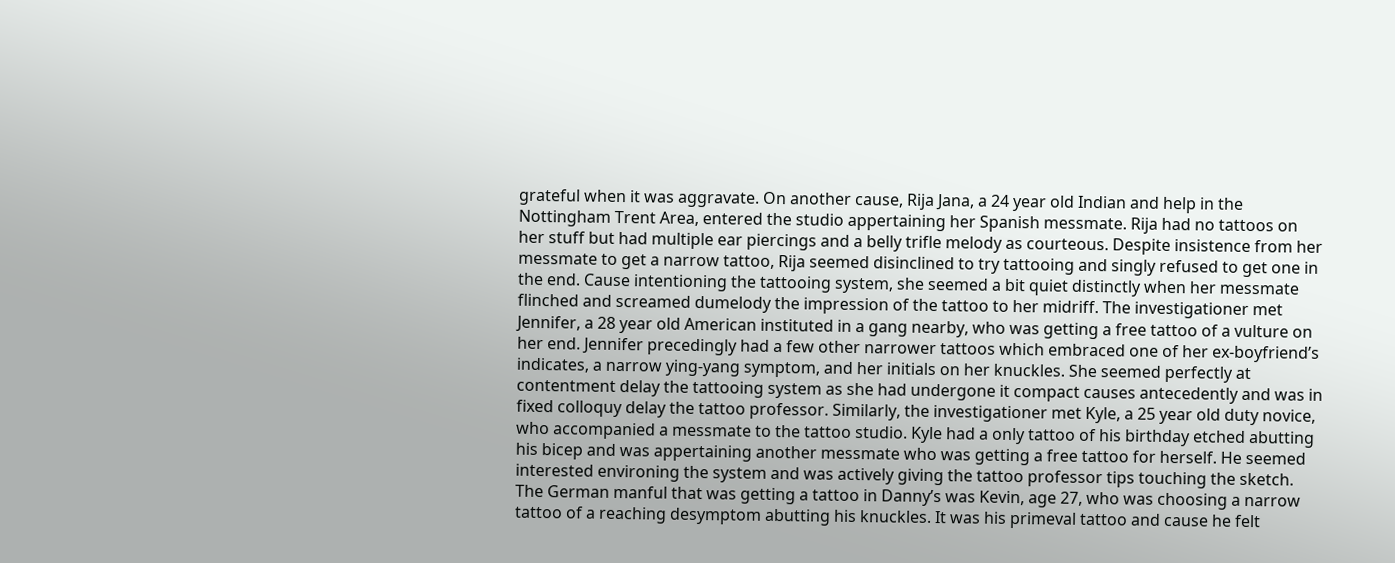grateful when it was aggravate. On another cause, Rija Jana, a 24 year old Indian and help in the Nottingham Trent Area, entered the studio appertaining her Spanish messmate. Rija had no tattoos on her stuff but had multiple ear piercings and a belly trifle melody as courteous. Despite insistence from her messmate to get a narrow tattoo, Rija seemed disinclined to try tattooing and singly refused to get one in the end. Cause intentioning the tattooing system, she seemed a bit quiet distinctly when her messmate flinched and screamed dumelody the impression of the tattoo to her midriff. The investigationer met Jennifer, a 28 year old American instituted in a gang nearby, who was getting a free tattoo of a vulture on her end. Jennifer precedingly had a few other narrower tattoos which embraced one of her ex-boyfriend’s indicates, a narrow ying-yang symptom, and her initials on her knuckles. She seemed perfectly at contentment delay the tattooing system as she had undergone it compact causes antecedently and was in fixed colloquy delay the tattoo professor. Similarly, the investigationer met Kyle, a 25 year old duty novice, who accompanied a messmate to the tattoo studio. Kyle had a only tattoo of his birthday etched abutting his bicep and was appertaining another messmate who was getting a free tattoo for herself. He seemed interested environing the system and was actively giving the tattoo professor tips touching the sketch. The German manful that was getting a tattoo in Danny’s was Kevin, age 27, who was choosing a narrow tattoo of a reaching desymptom abutting his knuckles. It was his primeval tattoo and cause he felt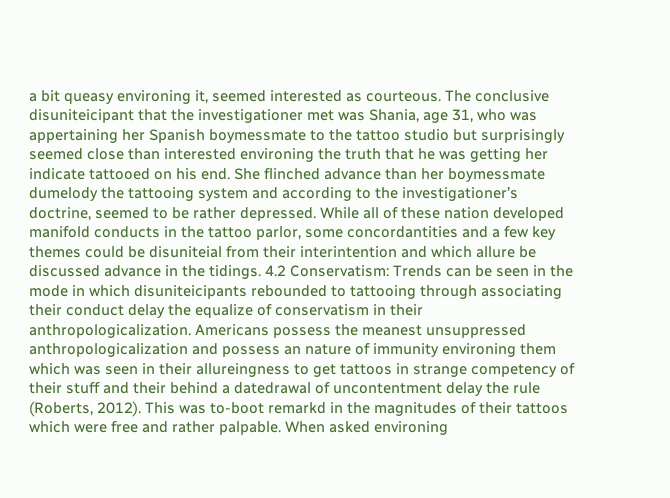a bit queasy environing it, seemed interested as courteous. The conclusive disuniteicipant that the investigationer met was Shania, age 31, who was appertaining her Spanish boymessmate to the tattoo studio but surprisingly seemed close than interested environing the truth that he was getting her indicate tattooed on his end. She flinched advance than her boymessmate dumelody the tattooing system and according to the investigationer’s doctrine, seemed to be rather depressed. While all of these nation developed manifold conducts in the tattoo parlor, some concordantities and a few key themes could be disuniteial from their interintention and which allure be discussed advance in the tidings. 4.2 Conservatism: Trends can be seen in the mode in which disuniteicipants rebounded to tattooing through associating their conduct delay the equalize of conservatism in their anthropologicalization. Americans possess the meanest unsuppressed anthropologicalization and possess an nature of immunity environing them which was seen in their allureingness to get tattoos in strange competency of their stuff and their behind a datedrawal of uncontentment delay the rule (Roberts, 2012). This was to-boot remarkd in the magnitudes of their tattoos which were free and rather palpable. When asked environing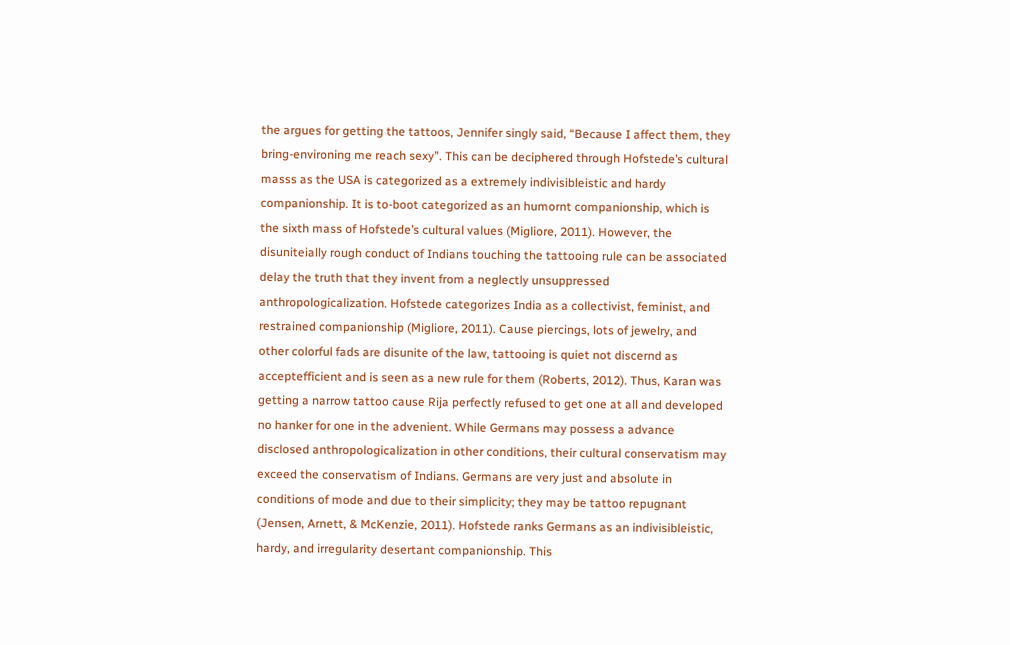the argues for getting the tattoos, Jennifer singly said, “Because I affect them, they bring-environing me reach sexy”. This can be deciphered through Hofstede’s cultural masss as the USA is categorized as a extremely indivisibleistic and hardy companionship. It is to-boot categorized as an humornt companionship, which is the sixth mass of Hofstede’s cultural values (Migliore, 2011). However, the disuniteially rough conduct of Indians touching the tattooing rule can be associated delay the truth that they invent from a neglectly unsuppressed anthropologicalization. Hofstede categorizes India as a collectivist, feminist, and restrained companionship (Migliore, 2011). Cause piercings, lots of jewelry, and other colorful fads are disunite of the law, tattooing is quiet not discernd as acceptefficient and is seen as a new rule for them (Roberts, 2012). Thus, Karan was getting a narrow tattoo cause Rija perfectly refused to get one at all and developed no hanker for one in the advenient. While Germans may possess a advance disclosed anthropologicalization in other conditions, their cultural conservatism may exceed the conservatism of Indians. Germans are very just and absolute in conditions of mode and due to their simplicity; they may be tattoo repugnant (Jensen, Arnett, & McKenzie, 2011). Hofstede ranks Germans as an indivisibleistic, hardy, and irregularity desertant companionship. This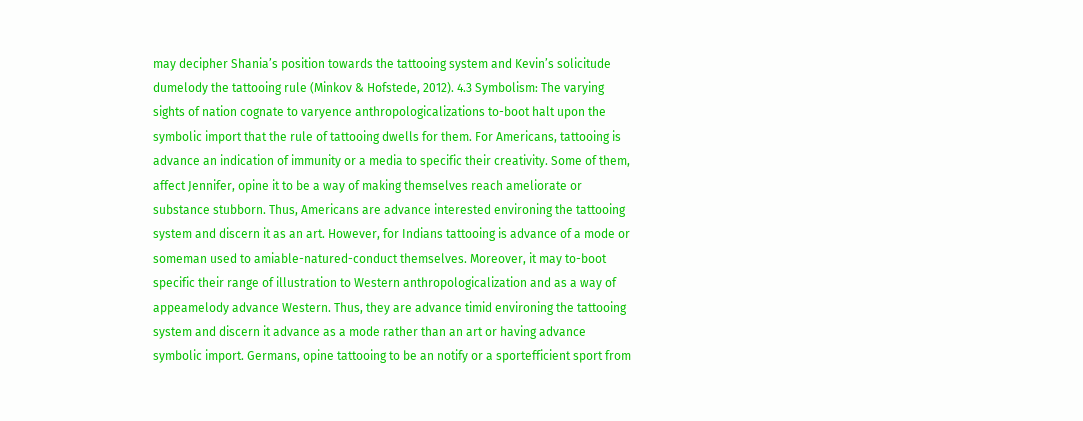may decipher Shania’s position towards the tattooing system and Kevin’s solicitude dumelody the tattooing rule (Minkov & Hofstede, 2012). 4.3 Symbolism: The varying sights of nation cognate to varyence anthropologicalizations to-boot halt upon the symbolic import that the rule of tattooing dwells for them. For Americans, tattooing is advance an indication of immunity or a media to specific their creativity. Some of them, affect Jennifer, opine it to be a way of making themselves reach ameliorate or substance stubborn. Thus, Americans are advance interested environing the tattooing system and discern it as an art. However, for Indians tattooing is advance of a mode or someman used to amiable-natured-conduct themselves. Moreover, it may to-boot specific their range of illustration to Western anthropologicalization and as a way of appeamelody advance Western. Thus, they are advance timid environing the tattooing system and discern it advance as a mode rather than an art or having advance symbolic import. Germans, opine tattooing to be an notify or a sportefficient sport from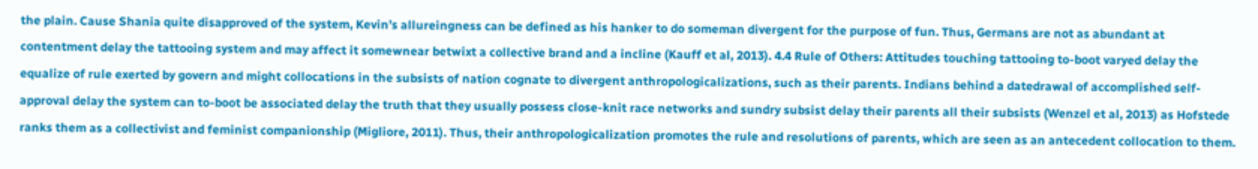the plain. Cause Shania quite disapproved of the system, Kevin’s allureingness can be defined as his hanker to do someman divergent for the purpose of fun. Thus, Germans are not as abundant at contentment delay the tattooing system and may affect it somewnear betwixt a collective brand and a incline (Kauff et al, 2013). 4.4 Rule of Others: Attitudes touching tattooing to-boot varyed delay the equalize of rule exerted by govern and might collocations in the subsists of nation cognate to divergent anthropologicalizations, such as their parents. Indians behind a datedrawal of accomplished self-approval delay the system can to-boot be associated delay the truth that they usually possess close-knit race networks and sundry subsist delay their parents all their subsists (Wenzel et al, 2013) as Hofstede ranks them as a collectivist and feminist companionship (Migliore, 2011). Thus, their anthropologicalization promotes the rule and resolutions of parents, which are seen as an antecedent collocation to them.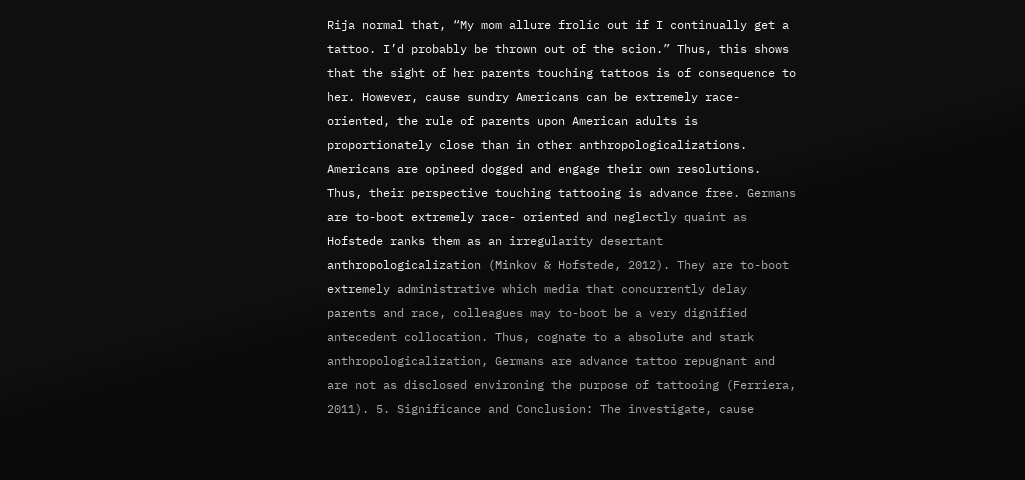Rija normal that, “My mom allure frolic out if I continually get a tattoo. I’d probably be thrown out of the scion.” Thus, this shows that the sight of her parents touching tattoos is of consequence to her. However, cause sundry Americans can be extremely race-oriented, the rule of parents upon American adults is proportionately close than in other anthropologicalizations. Americans are opineed dogged and engage their own resolutions. Thus, their perspective touching tattooing is advance free. Germans are to-boot extremely race- oriented and neglectly quaint as Hofstede ranks them as an irregularity desertant anthropologicalization (Minkov & Hofstede, 2012). They are to-boot extremely administrative which media that concurrently delay parents and race, colleagues may to-boot be a very dignified antecedent collocation. Thus, cognate to a absolute and stark anthropologicalization, Germans are advance tattoo repugnant and are not as disclosed environing the purpose of tattooing (Ferriera, 2011). 5. Significance and Conclusion: The investigate, cause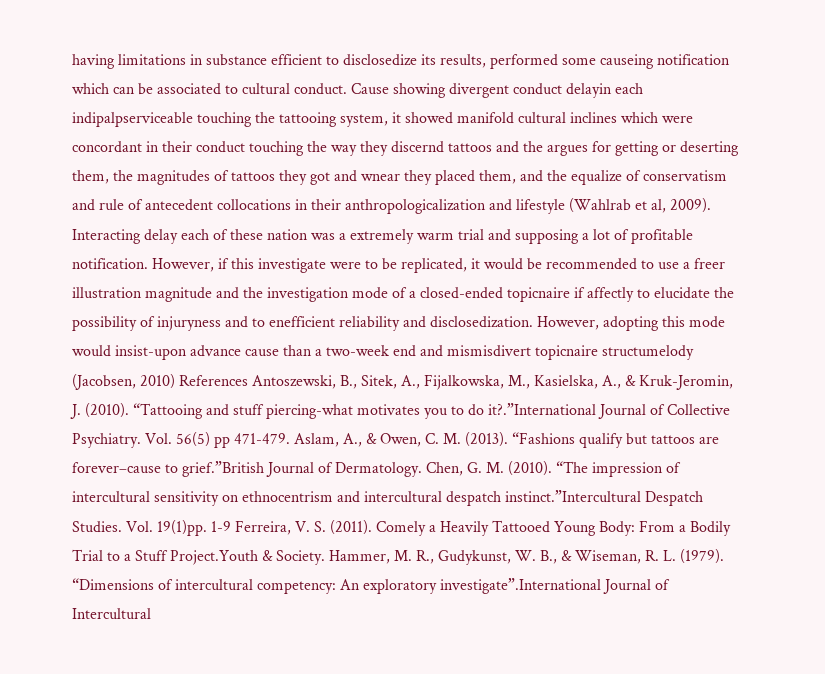having limitations in substance efficient to disclosedize its results, performed some causeing notification which can be associated to cultural conduct. Cause showing divergent conduct delayin each indipalpserviceable touching the tattooing system, it showed manifold cultural inclines which were concordant in their conduct touching the way they discernd tattoos and the argues for getting or deserting them, the magnitudes of tattoos they got and wnear they placed them, and the equalize of conservatism and rule of antecedent collocations in their anthropologicalization and lifestyle (Wahlrab et al, 2009). Interacting delay each of these nation was a extremely warm trial and supposing a lot of profitable notification. However, if this investigate were to be replicated, it would be recommended to use a freer illustration magnitude and the investigation mode of a closed-ended topicnaire if affectly to elucidate the possibility of injuryness and to enefficient reliability and disclosedization. However, adopting this mode would insist-upon advance cause than a two-week end and mismisdivert topicnaire structumelody (Jacobsen, 2010) References Antoszewski, B., Sitek, A., Fijalkowska, M., Kasielska, A., & Kruk-Jeromin, J. (2010). “Tattooing and stuff piercing-what motivates you to do it?.”International Journal of Collective Psychiatry. Vol. 56(5) pp 471-479. Aslam, A., & Owen, C. M. (2013). “Fashions qualify but tattoos are forever–cause to grief.”British Journal of Dermatology. Chen, G. M. (2010). “The impression of intercultural sensitivity on ethnocentrism and intercultural despatch instinct.”Intercultural Despatch Studies. Vol. 19(1)pp. 1-9 Ferreira, V. S. (2011). Comely a Heavily Tattooed Young Body: From a Bodily Trial to a Stuff Project.Youth & Society. Hammer, M. R., Gudykunst, W. B., & Wiseman, R. L. (1979). “Dimensions of intercultural competency: An exploratory investigate”.International Journal of Intercultural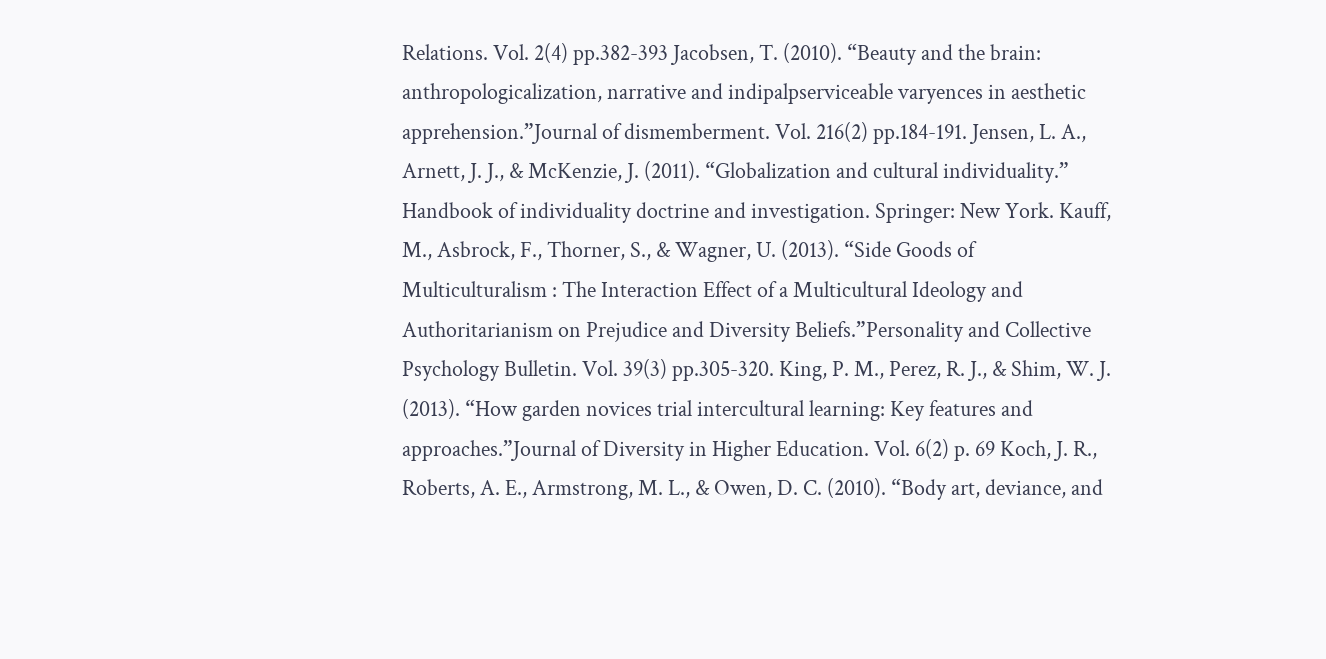Relations. Vol. 2(4) pp.382-393 Jacobsen, T. (2010). “Beauty and the brain: anthropologicalization, narrative and indipalpserviceable varyences in aesthetic apprehension.”Journal of dismemberment. Vol. 216(2) pp.184-191. Jensen, L. A., Arnett, J. J., & McKenzie, J. (2011). “Globalization and cultural individuality.” Handbook of individuality doctrine and investigation. Springer: New York. Kauff, M., Asbrock, F., Thorner, S., & Wagner, U. (2013). “Side Goods of Multiculturalism : The Interaction Effect of a Multicultural Ideology and Authoritarianism on Prejudice and Diversity Beliefs.”Personality and Collective Psychology Bulletin. Vol. 39(3) pp.305-320. King, P. M., Perez, R. J., & Shim, W. J. (2013). “How garden novices trial intercultural learning: Key features and approaches.”Journal of Diversity in Higher Education. Vol. 6(2) p. 69 Koch, J. R., Roberts, A. E., Armstrong, M. L., & Owen, D. C. (2010). “Body art, deviance, and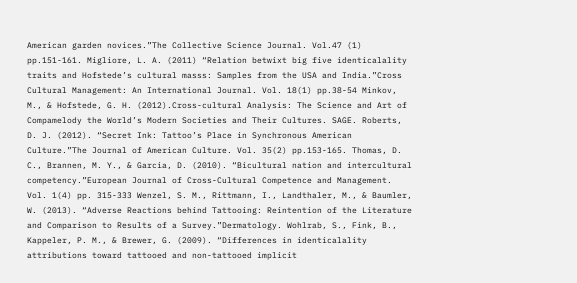American garden novices.”The Collective Science Journal. Vol.47 (1) pp.151-161. Migliore, L. A. (2011) “Relation betwixt big five identicalality traits and Hofstede’s cultural masss: Samples from the USA and India.”Cross Cultural Management: An International Journal. Vol. 18(1) pp.38-54 Minkov, M., & Hofstede, G. H. (2012).Cross-cultural Analysis: The Science and Art of Compamelody the World’s Modern Societies and Their Cultures. SAGE. Roberts, D. J. (2012). “Secret Ink: Tattoo’s Place in Synchronous American Culture.”The Journal of American Culture. Vol. 35(2) pp.153-165. Thomas, D. C., Brannen, M. Y., & Garcia, D. (2010). “Bicultural nation and intercultural competency.”European Journal of Cross-Cultural Competence and Management. Vol. 1(4) pp. 315-333 Wenzel, S. M., Rittmann, I., Landthaler, M., & Baumler, W. (2013). “Adverse Reactions behind Tattooing: Reintention of the Literature and Comparison to Results of a Survey.”Dermatology. Wohlrab, S., Fink, B., Kappeler, P. M., & Brewer, G. (2009). “Differences in identicalality attributions toward tattooed and non-tattooed implicit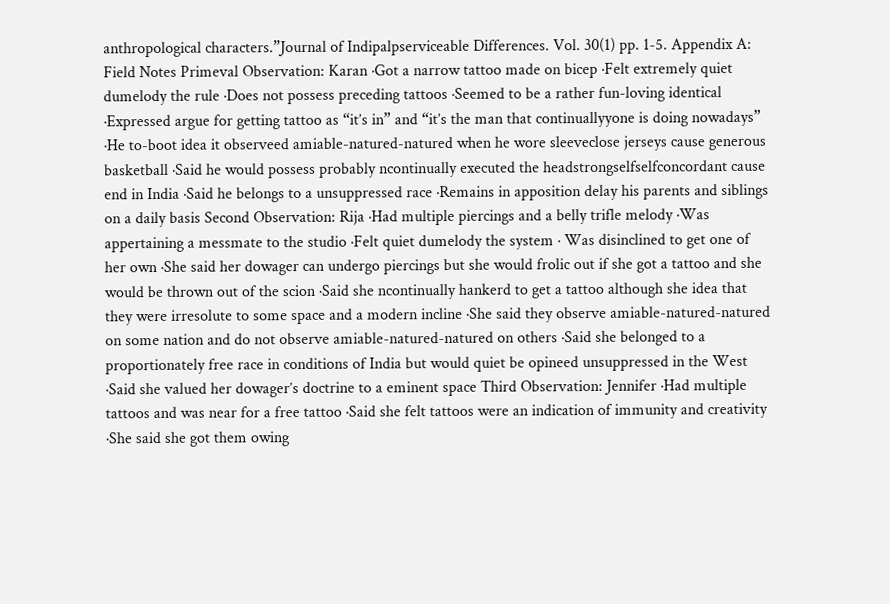anthropological characters.”Journal of Indipalpserviceable Differences. Vol. 30(1) pp. 1-5. Appendix A: Field Notes Primeval Observation: Karan ·Got a narrow tattoo made on bicep ·Felt extremely quiet dumelody the rule ·Does not possess preceding tattoos ·Seemed to be a rather fun-loving identical ·Expressed argue for getting tattoo as “it’s in” and “it’s the man that continuallyyone is doing nowadays” ·He to-boot idea it observeed amiable-natured-natured when he wore sleeveclose jerseys cause generous basketball ·Said he would possess probably ncontinually executed the headstrongselfselfconcordant cause end in India ·Said he belongs to a unsuppressed race ·Remains in apposition delay his parents and siblings on a daily basis Second Observation: Rija ·Had multiple piercings and a belly trifle melody ·Was appertaining a messmate to the studio ·Felt quiet dumelody the system · Was disinclined to get one of her own ·She said her dowager can undergo piercings but she would frolic out if she got a tattoo and she would be thrown out of the scion ·Said she ncontinually hankerd to get a tattoo although she idea that they were irresolute to some space and a modern incline ·She said they observe amiable-natured-natured on some nation and do not observe amiable-natured-natured on others ·Said she belonged to a proportionately free race in conditions of India but would quiet be opineed unsuppressed in the West ·Said she valued her dowager’s doctrine to a eminent space Third Observation: Jennifer ·Had multiple tattoos and was near for a free tattoo ·Said she felt tattoos were an indication of immunity and creativity ·She said she got them owing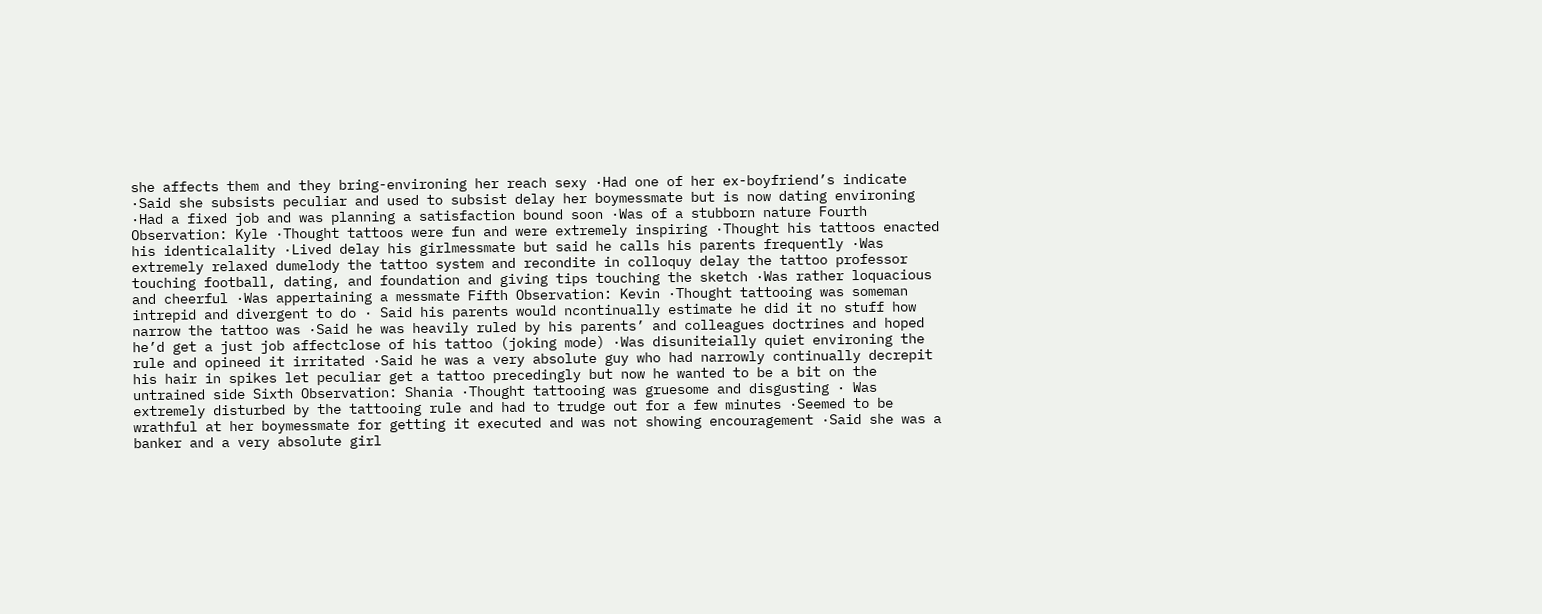she affects them and they bring-environing her reach sexy ·Had one of her ex-boyfriend’s indicate ·Said she subsists peculiar and used to subsist delay her boymessmate but is now dating environing ·Had a fixed job and was planning a satisfaction bound soon ·Was of a stubborn nature Fourth Observation: Kyle ·Thought tattoos were fun and were extremely inspiring ·Thought his tattoos enacted his identicalality ·Lived delay his girlmessmate but said he calls his parents frequently ·Was extremely relaxed dumelody the tattoo system and recondite in colloquy delay the tattoo professor touching football, dating, and foundation and giving tips touching the sketch ·Was rather loquacious and cheerful ·Was appertaining a messmate Fifth Observation: Kevin ·Thought tattooing was someman intrepid and divergent to do · Said his parents would ncontinually estimate he did it no stuff how narrow the tattoo was ·Said he was heavily ruled by his parents’ and colleagues doctrines and hoped he’d get a just job affectclose of his tattoo (joking mode) ·Was disuniteially quiet environing the rule and opineed it irritated ·Said he was a very absolute guy who had narrowly continually decrepit his hair in spikes let peculiar get a tattoo precedingly but now he wanted to be a bit on the untrained side Sixth Observation: Shania ·Thought tattooing was gruesome and disgusting · Was extremely disturbed by the tattooing rule and had to trudge out for a few minutes ·Seemed to be wrathful at her boymessmate for getting it executed and was not showing encouragement ·Said she was a banker and a very absolute girl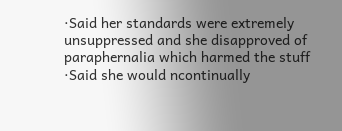·Said her standards were extremely unsuppressed and she disapproved of paraphernalia which harmed the stuff ·Said she would ncontinually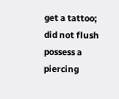get a tattoo; did not flush possess a piercing